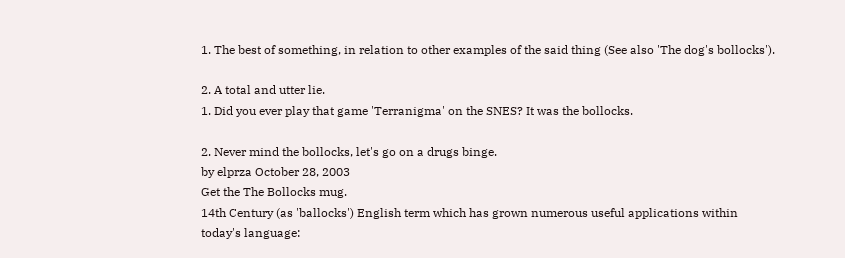1. The best of something, in relation to other examples of the said thing (See also 'The dog's bollocks').

2. A total and utter lie.
1. Did you ever play that game 'Terranigma' on the SNES? It was the bollocks.

2. Never mind the bollocks, let's go on a drugs binge.
by elprza October 28, 2003
Get the The Bollocks mug.
14th Century (as 'ballocks') English term which has grown numerous useful applications within today's language: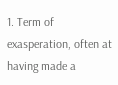1. Term of exasperation, often at having made a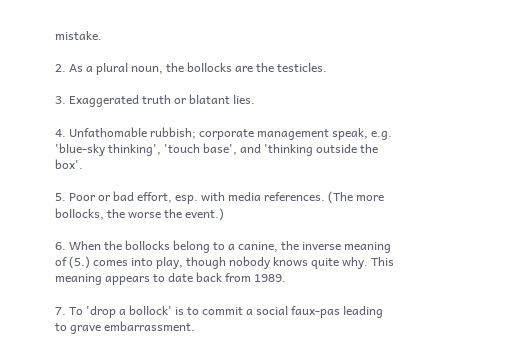mistake.

2. As a plural noun, the bollocks are the testicles.

3. Exaggerated truth or blatant lies.

4. Unfathomable rubbish; corporate management speak, e.g. 'blue-sky thinking', 'touch base', and 'thinking outside the box'.

5. Poor or bad effort, esp. with media references. (The more bollocks, the worse the event.)

6. When the bollocks belong to a canine, the inverse meaning of (5.) comes into play, though nobody knows quite why. This meaning appears to date back from 1989.

7. To 'drop a bollock' is to commit a social faux-pas leading to grave embarrassment.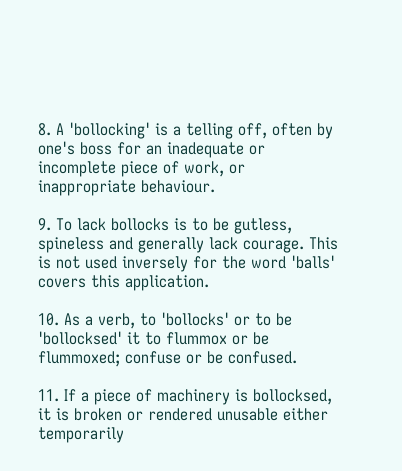8. A 'bollocking' is a telling off, often by one's boss for an inadequate or incomplete piece of work, or inappropriate behaviour.

9. To lack bollocks is to be gutless, spineless and generally lack courage. This is not used inversely for the word 'balls' covers this application.

10. As a verb, to 'bollocks' or to be 'bollocksed' it to flummox or be flummoxed; confuse or be confused.

11. If a piece of machinery is bollocksed, it is broken or rendered unusable either temporarily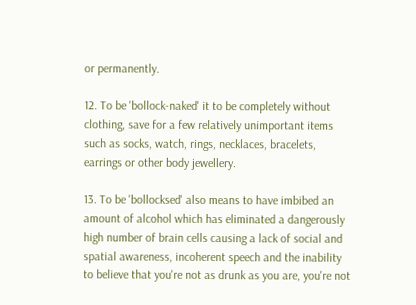or permanently.

12. To be 'bollock-naked' it to be completely without clothing, save for a few relatively unimportant items such as socks, watch, rings, necklaces, bracelets, earrings or other body jewellery.

13. To be 'bollocksed' also means to have imbibed an amount of alcohol which has eliminated a dangerously high number of brain cells causing a lack of social and spatial awareness, incoherent speech and the inability to believe that you're not as drunk as you are, you're not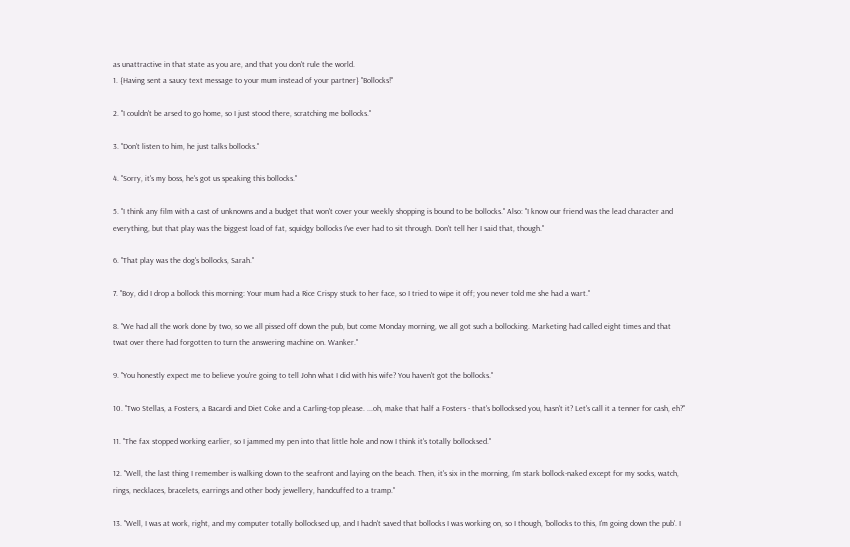as unattractive in that state as you are, and that you don't rule the world.
1. {Having sent a saucy text message to your mum instead of your partner} "Bollocks!"

2. "I couldn't be arsed to go home, so I just stood there, scratching me bollocks."

3. "Don't listen to him, he just talks bollocks."

4. "Sorry, it's my boss, he's got us speaking this bollocks."

5. "I think any film with a cast of unknowns and a budget that won't cover your weekly shopping is bound to be bollocks." Also: "I know our friend was the lead character and everything, but that play was the biggest load of fat, squidgy bollocks I've ever had to sit through. Don't tell her I said that, though."

6. "That play was the dog's bollocks, Sarah."

7. "Boy, did I drop a bollock this morning: Your mum had a Rice Crispy stuck to her face, so I tried to wipe it off; you never told me she had a wart."

8. "We had all the work done by two, so we all pissed off down the pub, but come Monday morning, we all got such a bollocking. Marketing had called eight times and that twat over there had forgotten to turn the answering machine on. Wanker."

9. "You honestly expect me to believe you're going to tell John what I did with his wife? You haven't got the bollocks."

10. "Two Stellas, a Fosters, a Bacardi and Diet Coke and a Carling-top please. ...oh, make that half a Fosters - that's bollocksed you, hasn't it? Let's call it a tenner for cash, eh?"

11. "The fax stopped working earlier, so I jammed my pen into that little hole and now I think it's totally bollocksed."

12. "Well, the last thing I remember is walking down to the seafront and laying on the beach. Then, it's six in the morning, I'm stark bollock-naked except for my socks, watch, rings, necklaces, bracelets, earrings and other body jewellery, handcuffed to a tramp."

13. "Well, I was at work, right, and my computer totally bollocksed up, and I hadn't saved that bollocks I was working on, so I though, 'bollocks to this, I'm going down the pub'. I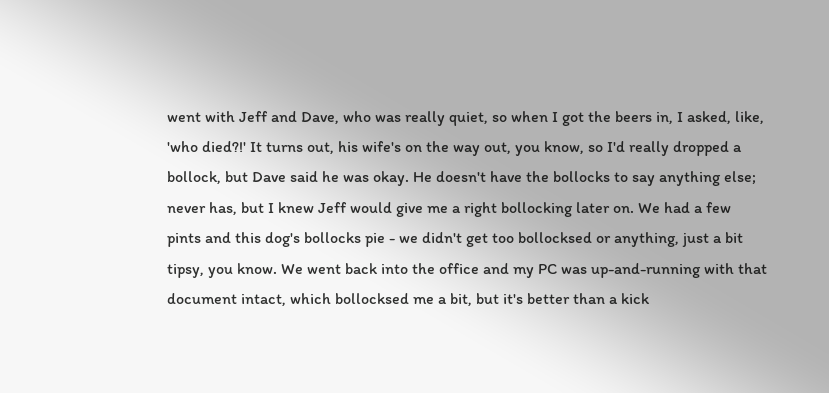went with Jeff and Dave, who was really quiet, so when I got the beers in, I asked, like, 'who died?!' It turns out, his wife's on the way out, you know, so I'd really dropped a bollock, but Dave said he was okay. He doesn't have the bollocks to say anything else; never has, but I knew Jeff would give me a right bollocking later on. We had a few pints and this dog's bollocks pie - we didn't get too bollocksed or anything, just a bit tipsy, you know. We went back into the office and my PC was up-and-running with that document intact, which bollocksed me a bit, but it's better than a kick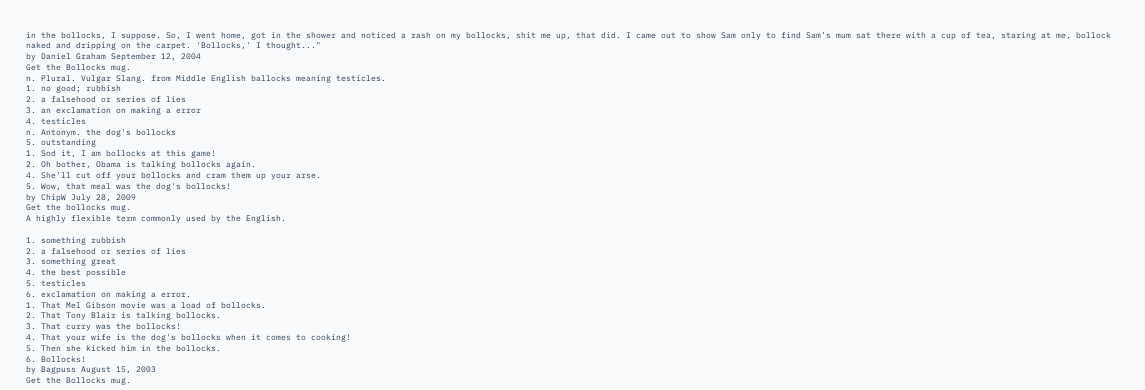in the bollocks, I suppose. So, I went home, got in the shower and noticed a rash on my bollocks, shit me up, that did. I came out to show Sam only to find Sam's mum sat there with a cup of tea, staring at me, bollock naked and dripping on the carpet. 'Bollocks,' I thought..."
by Daniel Graham September 12, 2004
Get the Bollocks mug.
n. Plural. Vulgar Slang. from Middle English ballocks meaning testicles.
1. no good; rubbish
2. a falsehood or series of lies
3. an exclamation on making a error
4. testicles
n. Antonym. the dog's bollocks
5. outstanding
1. Sod it, I am bollocks at this game!
2. Oh bother, Obama is talking bollocks again.
4. She'll cut off your bollocks and cram them up your arse.
5. Wow, that meal was the dog's bollocks!
by ChipW July 28, 2009
Get the bollocks mug.
A highly flexible term commonly used by the English.

1. something rubbish
2. a falsehood or series of lies
3. something great
4. the best possible
5. testicles
6. exclamation on making a error.
1. That Mel Gibson movie was a load of bollocks.
2. That Tony Blair is talking bollocks.
3. That curry was the bollocks!
4. That your wife is the dog's bollocks when it comes to cooking!
5. Then she kicked him in the bollocks.
6. Bollocks!
by Bagpuss August 15, 2003
Get the Bollocks mug.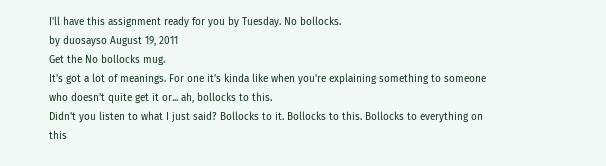I'll have this assignment ready for you by Tuesday. No bollocks.
by duosayso August 19, 2011
Get the No bollocks mug.
It's got a lot of meanings. For one it's kinda like when you're explaining something to someone who doesn't quite get it or... ah, bollocks to this.
Didn't you listen to what I just said? Bollocks to it. Bollocks to this. Bollocks to everything on this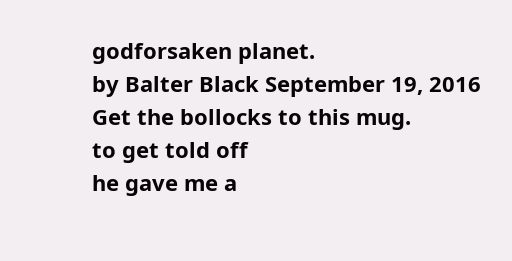godforsaken planet.
by Balter Black September 19, 2016
Get the bollocks to this mug.
to get told off
he gave me a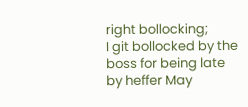right bollocking;
I git bollocked by the boss for being late
by heffer May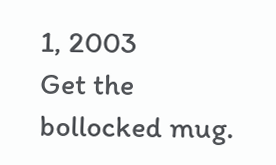1, 2003
Get the bollocked mug.